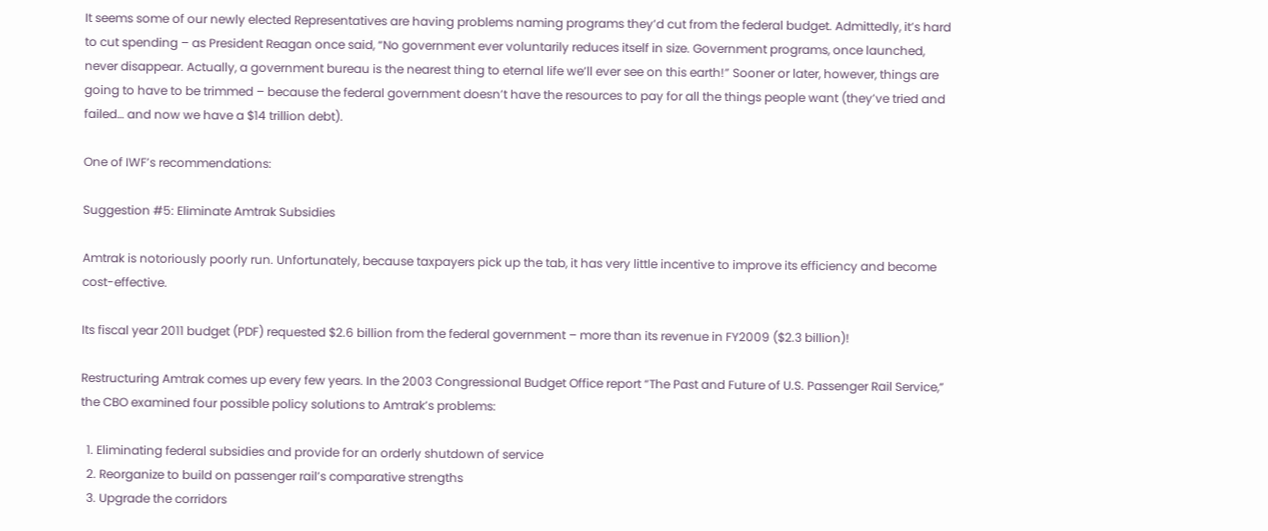It seems some of our newly elected Representatives are having problems naming programs they’d cut from the federal budget. Admittedly, it’s hard to cut spending – as President Reagan once said, “No government ever voluntarily reduces itself in size. Government programs, once launched, never disappear. Actually, a government bureau is the nearest thing to eternal life we’ll ever see on this earth!” Sooner or later, however, things are going to have to be trimmed – because the federal government doesn’t have the resources to pay for all the things people want (they’ve tried and failed… and now we have a $14 trillion debt).

One of IWF’s recommendations:

Suggestion #5: Eliminate Amtrak Subsidies

Amtrak is notoriously poorly run. Unfortunately, because taxpayers pick up the tab, it has very little incentive to improve its efficiency and become cost-effective.

Its fiscal year 2011 budget (PDF) requested $2.6 billion from the federal government – more than its revenue in FY2009 ($2.3 billion)!

Restructuring Amtrak comes up every few years. In the 2003 Congressional Budget Office report “The Past and Future of U.S. Passenger Rail Service,” the CBO examined four possible policy solutions to Amtrak’s problems:

  1. Eliminating federal subsidies and provide for an orderly shutdown of service
  2. Reorganize to build on passenger rail’s comparative strengths
  3. Upgrade the corridors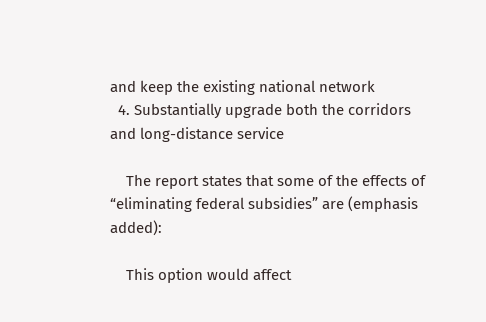and keep the existing national network
  4. Substantially upgrade both the corridors and long-distance service

    The report states that some of the effects of “eliminating federal subsidies” are (emphasis added):

    This option would affect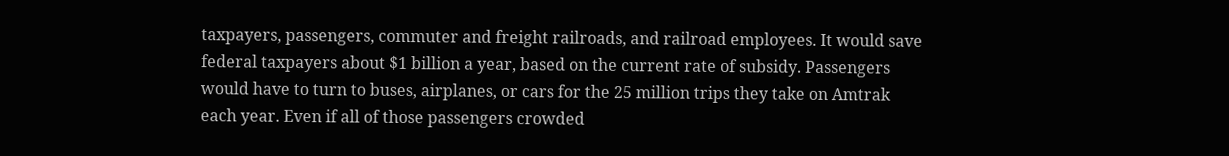taxpayers, passengers, commuter and freight railroads, and railroad employees. It would save federal taxpayers about $1 billion a year, based on the current rate of subsidy. Passengers would have to turn to buses, airplanes, or cars for the 25 million trips they take on Amtrak each year. Even if all of those passengers crowded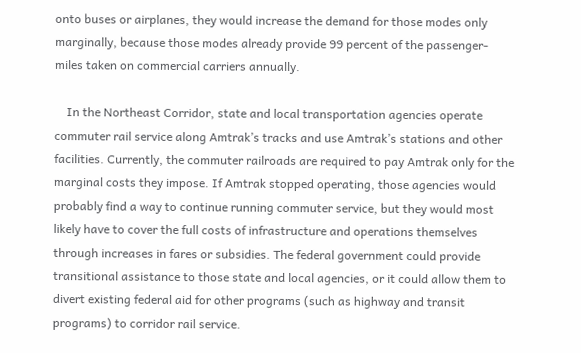onto buses or airplanes, they would increase the demand for those modes only marginally, because those modes already provide 99 percent of the passenger-miles taken on commercial carriers annually.

    In the Northeast Corridor, state and local transportation agencies operate commuter rail service along Amtrak’s tracks and use Amtrak’s stations and other facilities. Currently, the commuter railroads are required to pay Amtrak only for the marginal costs they impose. If Amtrak stopped operating, those agencies would probably find a way to continue running commuter service, but they would most likely have to cover the full costs of infrastructure and operations themselves through increases in fares or subsidies. The federal government could provide transitional assistance to those state and local agencies, or it could allow them to divert existing federal aid for other programs (such as highway and transit programs) to corridor rail service.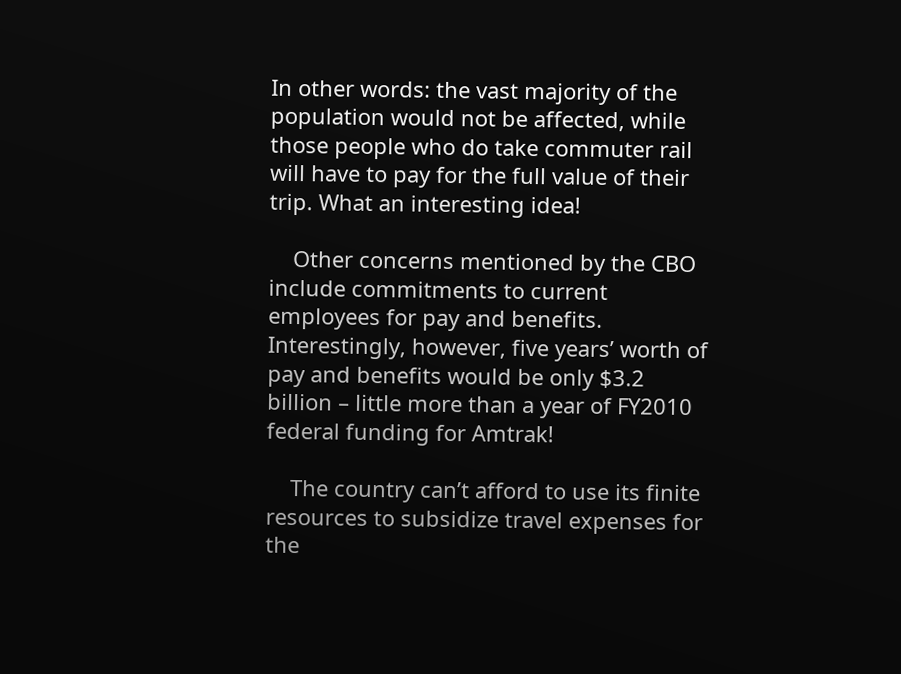In other words: the vast majority of the population would not be affected, while those people who do take commuter rail will have to pay for the full value of their trip. What an interesting idea!

    Other concerns mentioned by the CBO include commitments to current employees for pay and benefits. Interestingly, however, five years’ worth of pay and benefits would be only $3.2 billion – little more than a year of FY2010 federal funding for Amtrak!

    The country can’t afford to use its finite resources to subsidize travel expenses for the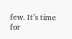few. It’s time for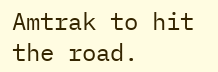Amtrak to hit the road.